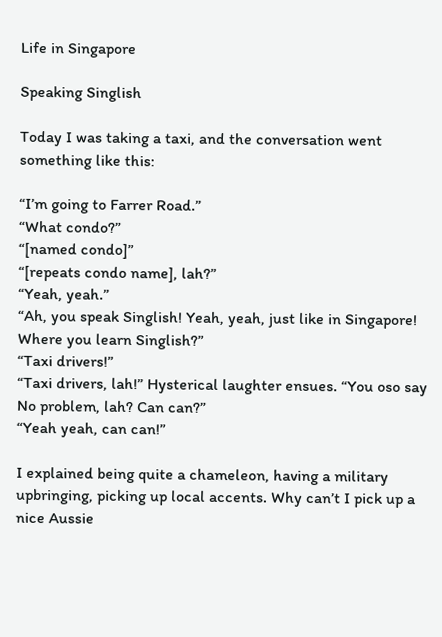Life in Singapore

Speaking Singlish

Today I was taking a taxi, and the conversation went something like this:

“I’m going to Farrer Road.”
“What condo?”
“[named condo]”
“[repeats condo name], lah?”
“Yeah, yeah.”
“Ah, you speak Singlish! Yeah, yeah, just like in Singapore! Where you learn Singlish?”
“Taxi drivers!”
“Taxi drivers, lah!” Hysterical laughter ensues. “You oso say No problem, lah? Can can?”
“Yeah yeah, can can!”

I explained being quite a chameleon, having a military upbringing, picking up local accents. Why can’t I pick up a nice Aussie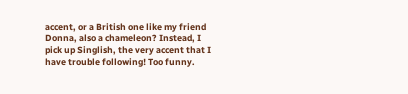accent, or a British one like my friend Donna, also a chameleon? Instead, I pick up Singlish, the very accent that I have trouble following! Too funny.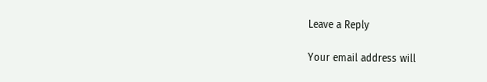Leave a Reply

Your email address will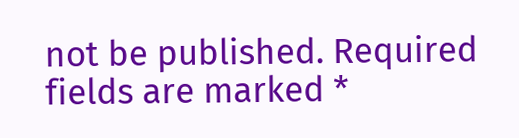not be published. Required fields are marked *